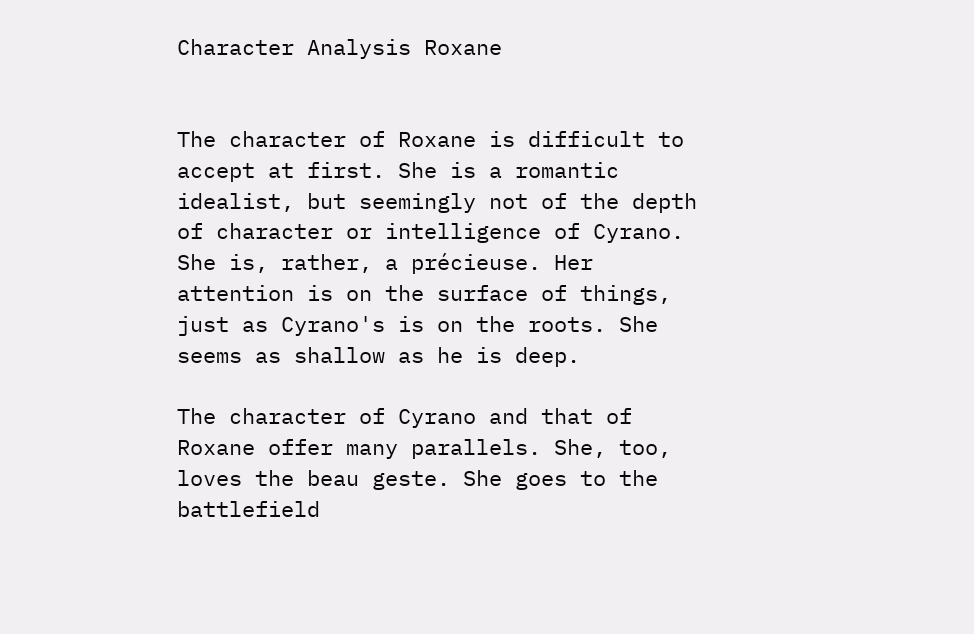Character Analysis Roxane


The character of Roxane is difficult to accept at first. She is a romantic idealist, but seemingly not of the depth of character or intelligence of Cyrano. She is, rather, a précieuse. Her attention is on the surface of things, just as Cyrano's is on the roots. She seems as shallow as he is deep.

The character of Cyrano and that of Roxane offer many parallels. She, too, loves the beau geste. She goes to the battlefield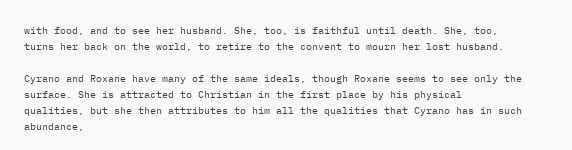with food, and to see her husband. She, too, is faithful until death. She, too, turns her back on the world, to retire to the convent to mourn her lost husband.

Cyrano and Roxane have many of the same ideals, though Roxane seems to see only the surface. She is attracted to Christian in the first place by his physical qualities, but she then attributes to him all the qualities that Cyrano has in such abundance,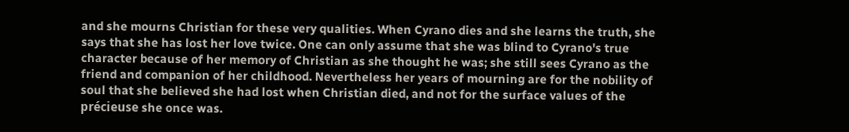and she mourns Christian for these very qualities. When Cyrano dies and she learns the truth, she says that she has lost her love twice. One can only assume that she was blind to Cyrano's true character because of her memory of Christian as she thought he was; she still sees Cyrano as the friend and companion of her childhood. Nevertheless her years of mourning are for the nobility of soul that she believed she had lost when Christian died, and not for the surface values of the précieuse she once was.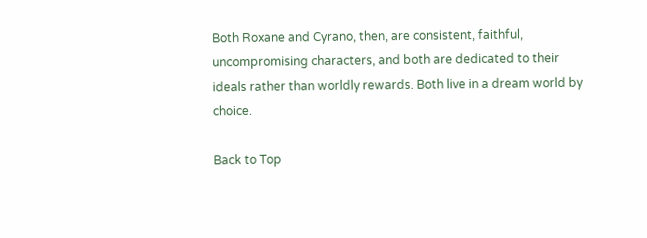Both Roxane and Cyrano, then, are consistent, faithful, uncompromising characters, and both are dedicated to their ideals rather than worldly rewards. Both live in a dream world by choice.

Back to Top